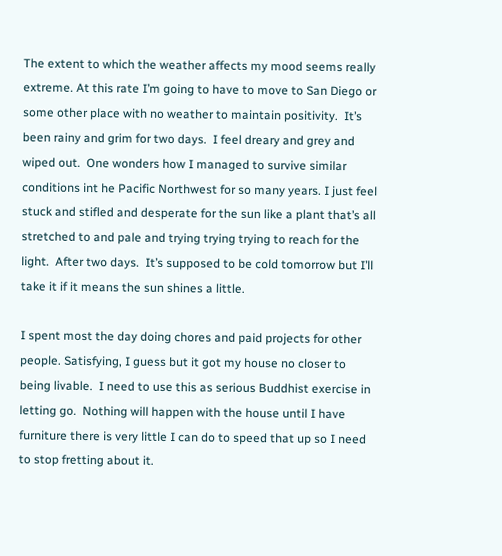The extent to which the weather affects my mood seems really extreme. At this rate I’m going to have to move to San Diego or some other place with no weather to maintain positivity.  It’s been rainy and grim for two days.  I feel dreary and grey and wiped out.  One wonders how I managed to survive similar conditions int he Pacific Northwest for so many years. I just feel stuck and stifled and desperate for the sun like a plant that’s all stretched to and pale and trying trying trying to reach for the light.  After two days.  It’s supposed to be cold tomorrow but I’ll take it if it means the sun shines a little.

I spent most the day doing chores and paid projects for other people. Satisfying, I guess but it got my house no closer to being livable.  I need to use this as serious Buddhist exercise in letting go.  Nothing will happen with the house until I have furniture there is very little I can do to speed that up so I need to stop fretting about it.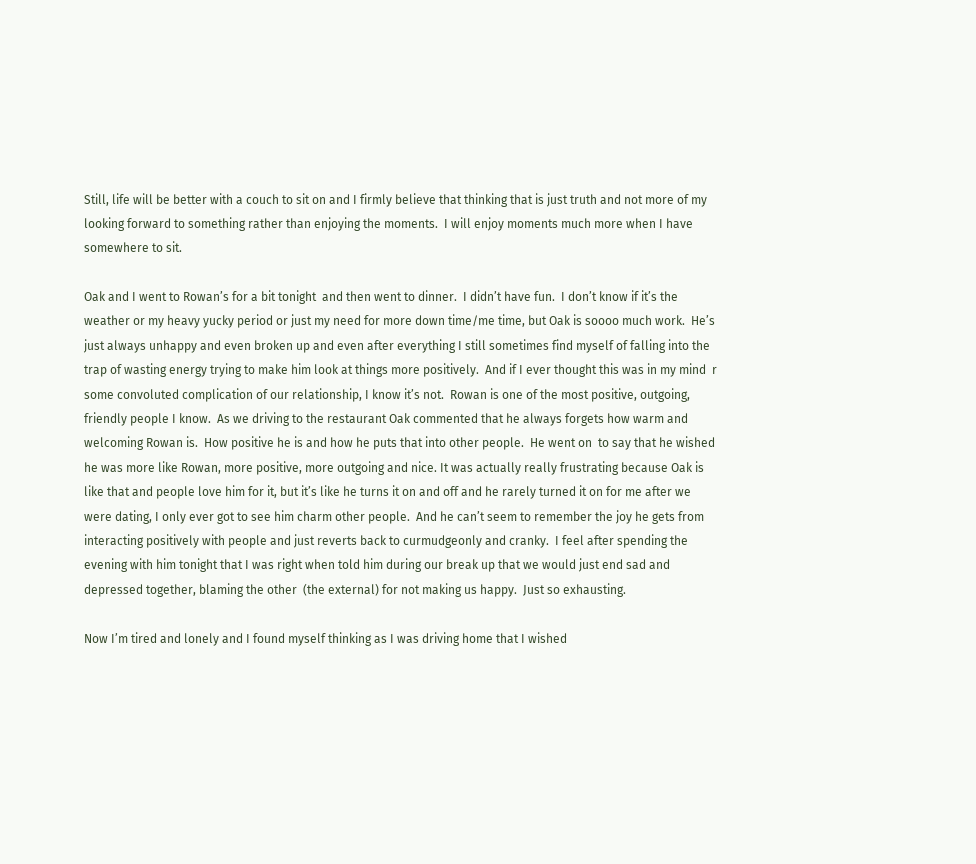Still, life will be better with a couch to sit on and I firmly believe that thinking that is just truth and not more of my looking forward to something rather than enjoying the moments.  I will enjoy moments much more when I have somewhere to sit.

Oak and I went to Rowan’s for a bit tonight  and then went to dinner.  I didn’t have fun.  I don’t know if it’s the weather or my heavy yucky period or just my need for more down time/me time, but Oak is soooo much work.  He’s just always unhappy and even broken up and even after everything I still sometimes find myself of falling into the trap of wasting energy trying to make him look at things more positively.  And if I ever thought this was in my mind  r some convoluted complication of our relationship, I know it’s not.  Rowan is one of the most positive, outgoing, friendly people I know.  As we driving to the restaurant Oak commented that he always forgets how warm and welcoming Rowan is.  How positive he is and how he puts that into other people.  He went on  to say that he wished he was more like Rowan, more positive, more outgoing and nice. It was actually really frustrating because Oak is like that and people love him for it, but it’s like he turns it on and off and he rarely turned it on for me after we were dating, I only ever got to see him charm other people.  And he can’t seem to remember the joy he gets from interacting positively with people and just reverts back to curmudgeonly and cranky.  I feel after spending the evening with him tonight that I was right when told him during our break up that we would just end sad and depressed together, blaming the other  (the external) for not making us happy.  Just so exhausting.

Now I’m tired and lonely and I found myself thinking as I was driving home that I wished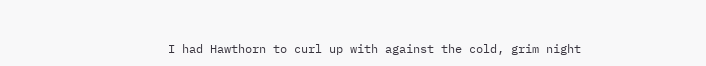I had Hawthorn to curl up with against the cold, grim night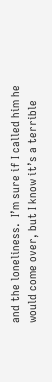and the loneliness.  I’m sure if I called him he would come over, but I know it’s a terrible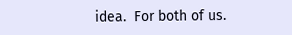idea.  For both of us.